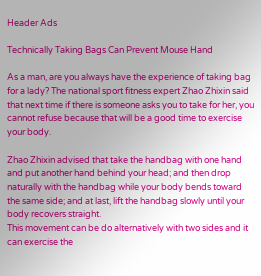Header Ads

Technically Taking Bags Can Prevent Mouse Hand

As a man, are you always have the experience of taking bag for a lady? The national sport fitness expert Zhao Zhixin said that next time if there is someone asks you to take for her, you cannot refuse because that will be a good time to exercise your body.

Zhao Zhixin advised that take the handbag with one hand and put another hand behind your head; and then drop naturally with the handbag while your body bends toward the same side; and at last, lift the handbag slowly until your body recovers straight.
This movement can be do alternatively with two sides and it can exercise the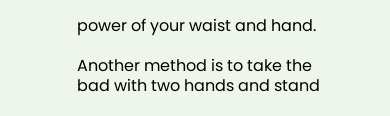power of your waist and hand.

Another method is to take the bad with two hands and stand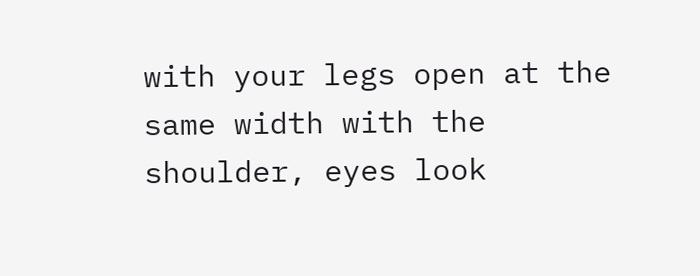with your legs open at the same width with the shoulder, eyes look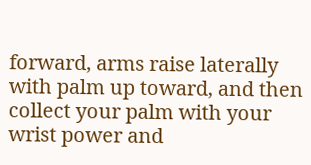forward, arms raise laterally with palm up toward, and then collect your palm with your wrist power and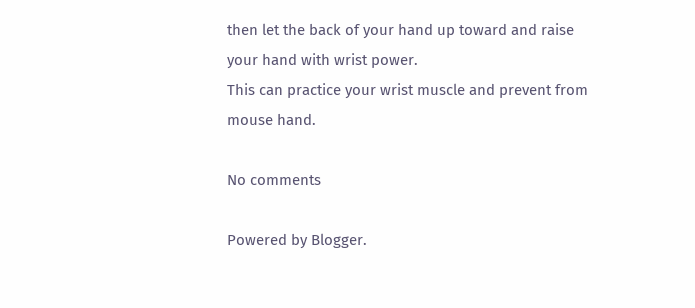then let the back of your hand up toward and raise your hand with wrist power.
This can practice your wrist muscle and prevent from mouse hand.

No comments

Powered by Blogger.